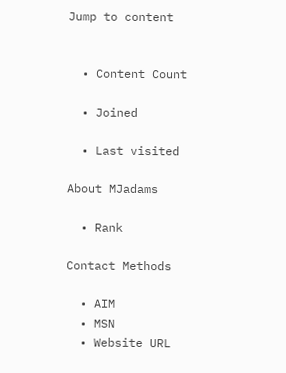Jump to content


  • Content Count

  • Joined

  • Last visited

About MJadams

  • Rank

Contact Methods

  • AIM
  • MSN
  • Website URL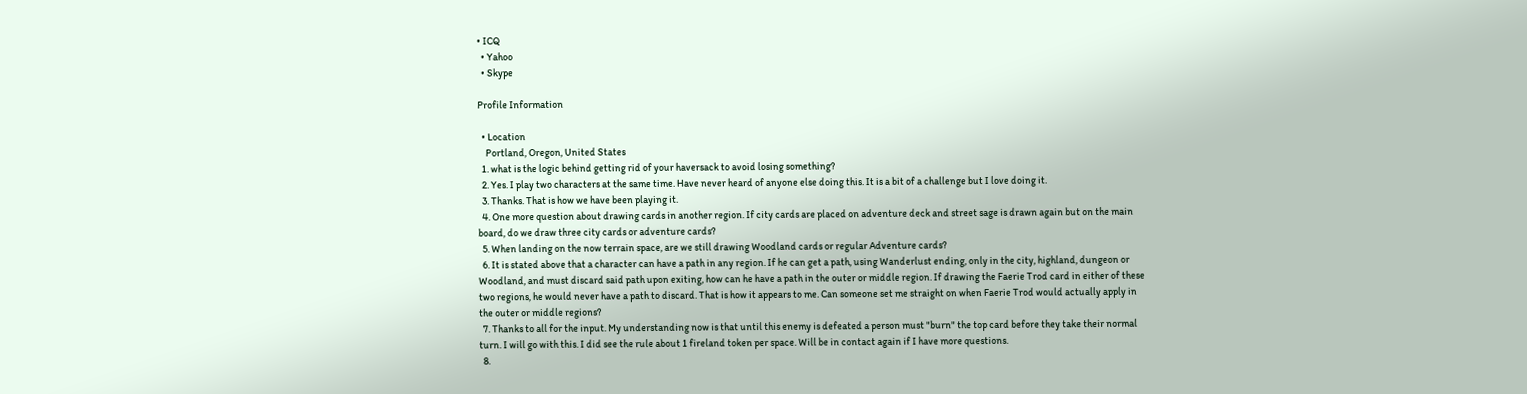• ICQ
  • Yahoo
  • Skype

Profile Information

  • Location
    Portland, Oregon, United States
  1. what is the logic behind getting rid of your haversack to avoid losing something?
  2. Yes. I play two characters at the same time. Have never heard of anyone else doing this. It is a bit of a challenge but I love doing it.
  3. Thanks. That is how we have been playing it.
  4. One more question about drawing cards in another region. If city cards are placed on adventure deck and street sage is drawn again but on the main board, do we draw three city cards or adventure cards?
  5. When landing on the now terrain space, are we still drawing Woodland cards or regular Adventure cards?
  6. It is stated above that a character can have a path in any region. If he can get a path, using Wanderlust ending, only in the city, highland, dungeon or Woodland, and must discard said path upon exiting, how can he have a path in the outer or middle region. If drawing the Faerie Trod card in either of these two regions, he would never have a path to discard. That is how it appears to me. Can someone set me straight on when Faerie Trod would actually apply in the outer or middle regions?
  7. Thanks to all for the input. My understanding now is that until this enemy is defeated a person must "burn" the top card before they take their normal turn. I will go with this. I did see the rule about 1 fireland token per space. Will be in contact again if I have more questions.
  8.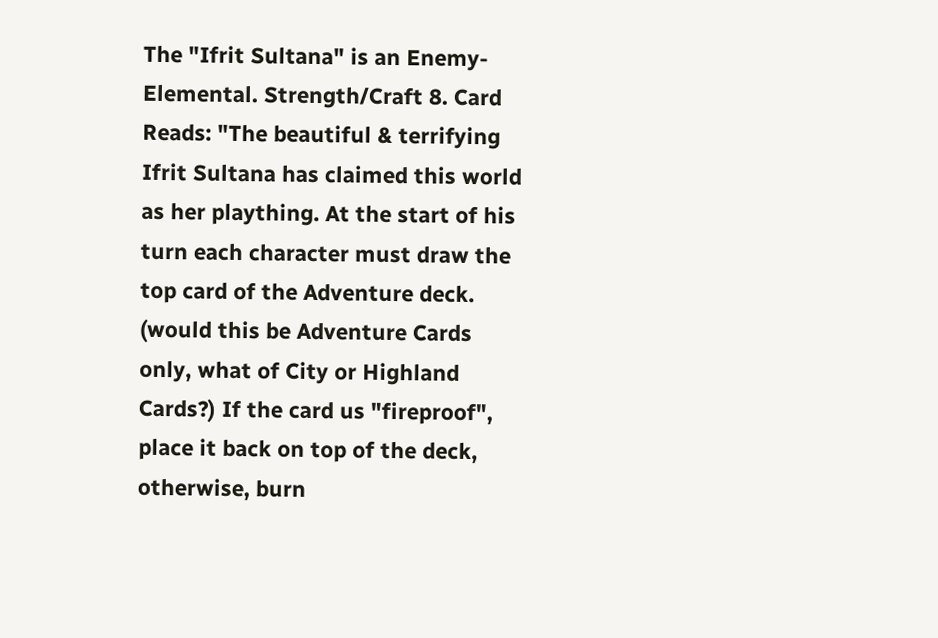The "Ifrit Sultana" is an Enemy-Elemental. Strength/Craft 8. Card Reads: "The beautiful & terrifying Ifrit Sultana has claimed this world as her plaything. At the start of his turn each character must draw the top card of the Adventure deck. (would this be Adventure Cards only, what of City or Highland Cards?) If the card us "fireproof", place it back on top of the deck, otherwise, burn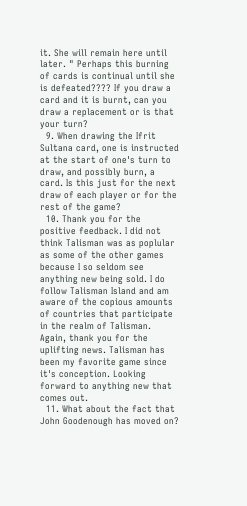it. She will remain here until later. " Perhaps this burning of cards is continual until she is defeated???? If you draw a card and it is burnt, can you draw a replacement or is that your turn?
  9. When drawing the Ifrit Sultana card, one is instructed at the start of one's turn to draw, and possibly burn, a card. Is this just for the next draw of each player or for the rest of the game?
  10. Thank you for the positive feedback. I did not think Talisman was as poplular as some of the other games because I so seldom see anything new being sold. I do follow Talisman Island and am aware of the copious amounts of countries that participate in the realm of Talisman. Again, thank you for the uplifting news. Talisman has been my favorite game since it's conception. Looking forward to anything new that comes out.
  11. What about the fact that John Goodenough has moved on?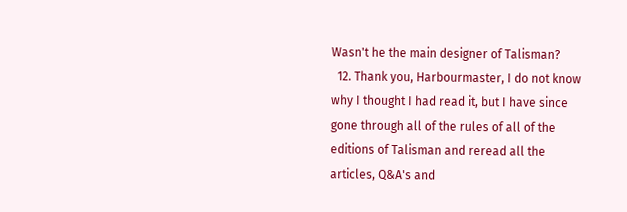Wasn't he the main designer of Talisman?
  12. Thank you, Harbourmaster, I do not know why I thought I had read it, but I have since gone through all of the rules of all of the editions of Talisman and reread all the articles, Q&A's and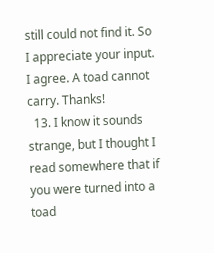still could not find it. So I appreciate your input. I agree. A toad cannot carry. Thanks!
  13. I know it sounds strange, but I thought I read somewhere that if you were turned into a toad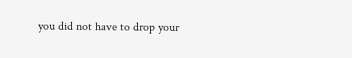you did not have to drop your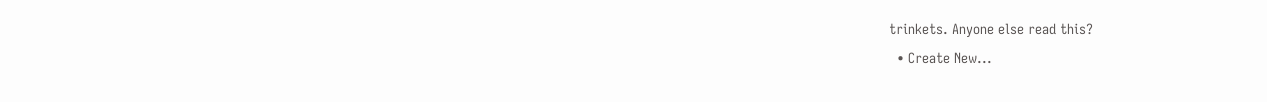trinkets. Anyone else read this?
  • Create New...